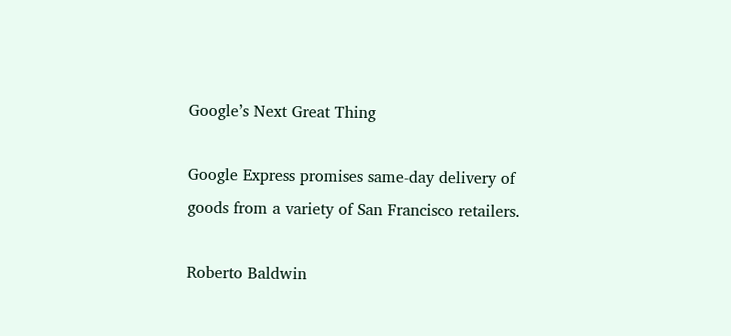Google’s Next Great Thing

Google Express promises same-day delivery of goods from a variety of San Francisco retailers.

Roberto Baldwin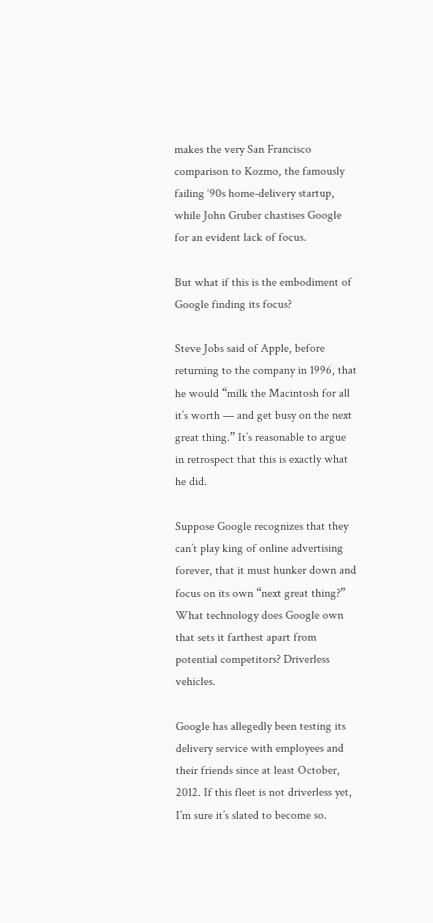makes the very San Francisco comparison to Kozmo, the famously failing ‘90s home-delivery startup, while John Gruber chastises Google for an evident lack of focus.

But what if this is the embodiment of Google finding its focus?

Steve Jobs said of Apple, before returning to the company in 1996, that he would “milk the Macintosh for all it’s worth — and get busy on the next great thing.” It’s reasonable to argue in retrospect that this is exactly what he did.

Suppose Google recognizes that they can’t play king of online advertising forever, that it must hunker down and focus on its own “next great thing?” What technology does Google own that sets it farthest apart from potential competitors? Driverless vehicles.

Google has allegedly been testing its delivery service with employees and their friends since at least October, 2012. If this fleet is not driverless yet, I’m sure it’s slated to become so.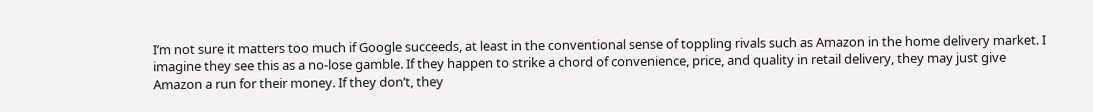I’m not sure it matters too much if Google succeeds, at least in the conventional sense of toppling rivals such as Amazon in the home delivery market. I imagine they see this as a no-lose gamble. If they happen to strike a chord of convenience, price, and quality in retail delivery, they may just give Amazon a run for their money. If they don’t, they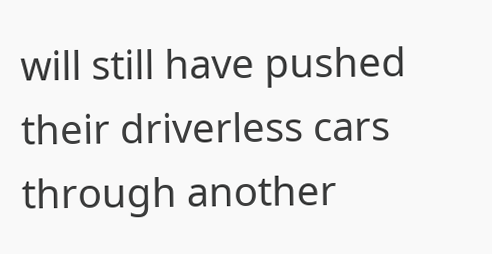will still have pushed their driverless cars through another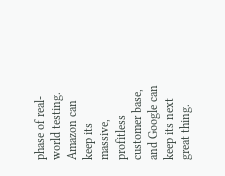phase of real-world testing. Amazon can keep its massive, profitless customer base, and Google can keep its next great thing.